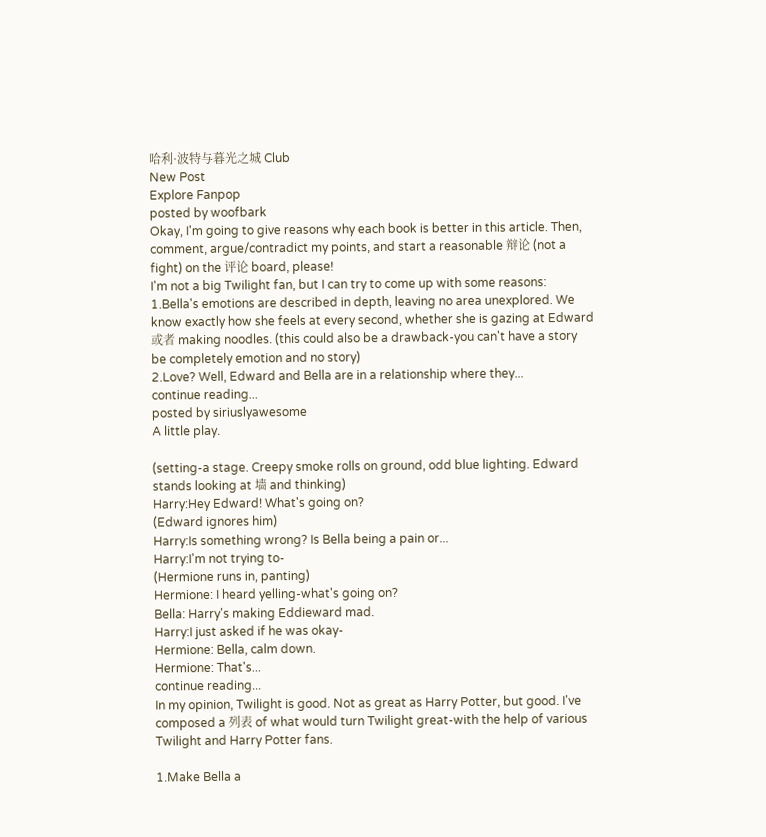哈利·波特与暮光之城 Club
New Post
Explore Fanpop
posted by woofbark
Okay, I'm going to give reasons why each book is better in this article. Then, comment, argue/contradict my points, and start a reasonable 辩论 (not a fight) on the 评论 board, please!
I'm not a big Twilight fan, but I can try to come up with some reasons:
1.Bella's emotions are described in depth, leaving no area unexplored. We know exactly how she feels at every second, whether she is gazing at Edward 或者 making noodles. (this could also be a drawback-you can't have a story be completely emotion and no story)
2.Love? Well, Edward and Bella are in a relationship where they...
continue reading...
posted by siriuslyawesome
A little play.

(setting-a stage. Creepy smoke rolls on ground, odd blue lighting. Edward stands looking at 墙 and thinking)
Harry:Hey Edward! What's going on?
(Edward ignores him)
Harry:Is something wrong? Is Bella being a pain or...
Harry:I'm not trying to-
(Hermione runs in, panting)
Hermione: I heard yelling-what's going on?
Bella: Harry's making Eddieward mad.
Harry:I just asked if he was okay-
Hermione: Bella, calm down.
Hermione: That's...
continue reading...
In my opinion, Twilight is good. Not as great as Harry Potter, but good. I've composed a 列表 of what would turn Twilight great-with the help of various Twilight and Harry Potter fans.

1.Make Bella a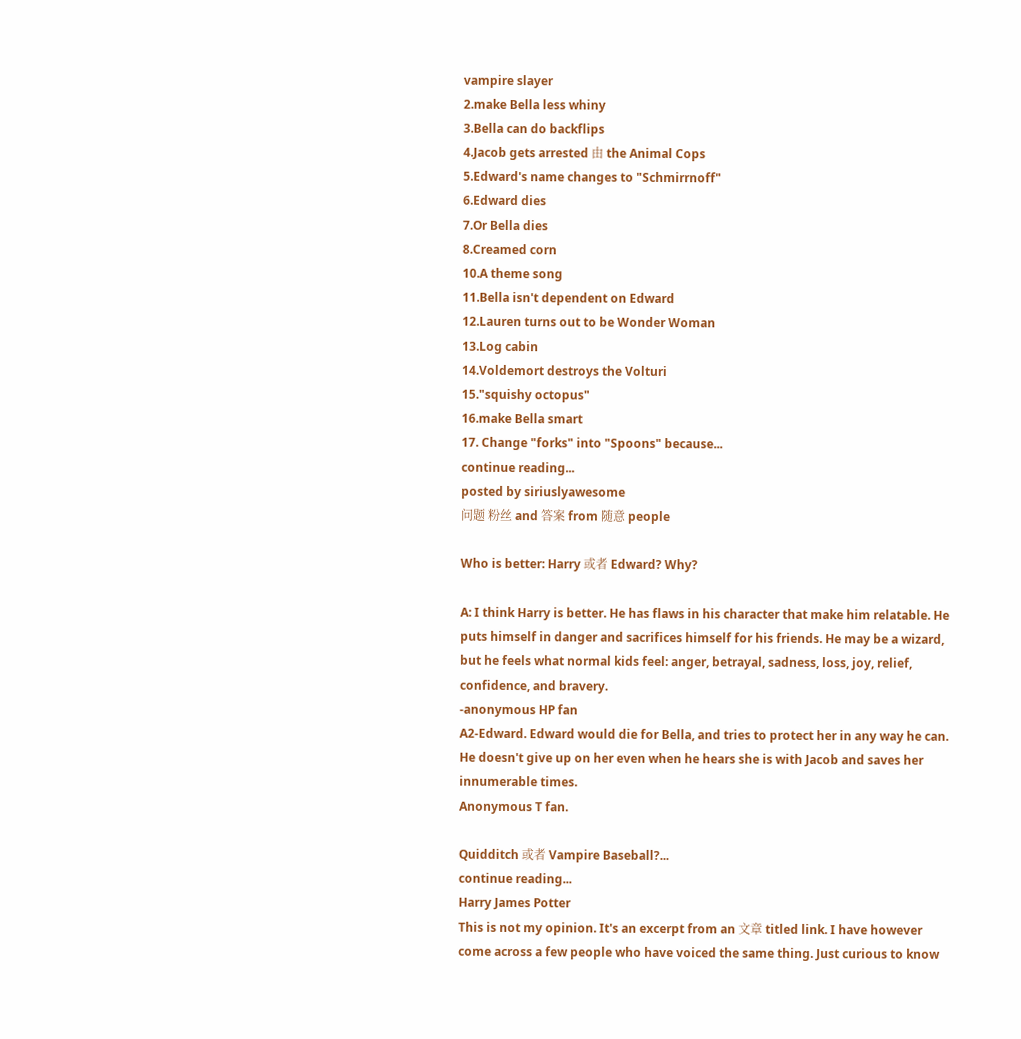vampire slayer
2.make Bella less whiny
3.Bella can do backflips
4.Jacob gets arrested 由 the Animal Cops
5.Edward's name changes to "Schmirrnoff"
6.Edward dies
7.Or Bella dies
8.Creamed corn
10.A theme song
11.Bella isn't dependent on Edward
12.Lauren turns out to be Wonder Woman
13.Log cabin
14.Voldemort destroys the Volturi
15."squishy octopus"
16.make Bella smart
17. Change "forks" into "Spoons" because...
continue reading...
posted by siriuslyawesome
问题 粉丝 and 答案 from 随意 people

Who is better: Harry 或者 Edward? Why?

A: I think Harry is better. He has flaws in his character that make him relatable. He puts himself in danger and sacrifices himself for his friends. He may be a wizard, but he feels what normal kids feel: anger, betrayal, sadness, loss, joy, relief, confidence, and bravery.
-anonymous HP fan
A2-Edward. Edward would die for Bella, and tries to protect her in any way he can. He doesn't give up on her even when he hears she is with Jacob and saves her innumerable times.
Anonymous T fan.

Quidditch 或者 Vampire Baseball?...
continue reading...
Harry James Potter
This is not my opinion. It's an excerpt from an 文章 titled link. I have however come across a few people who have voiced the same thing. Just curious to know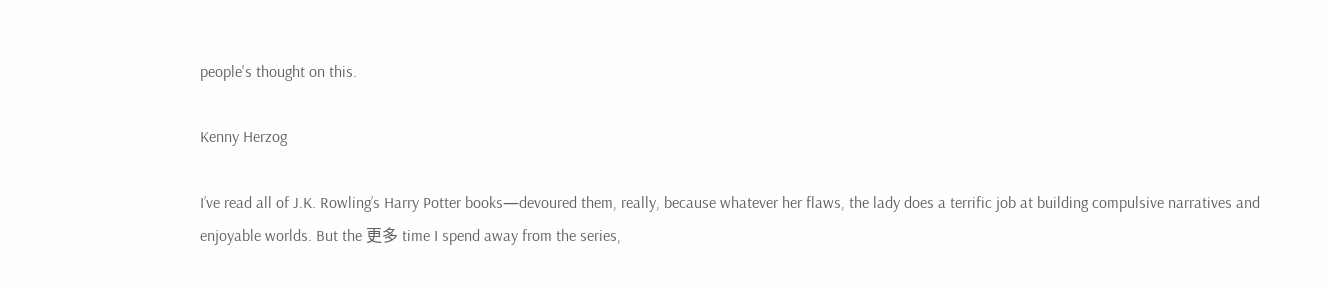people's thought on this.

Kenny Herzog

I’ve read all of J.K. Rowling’s Harry Potter books—devoured them, really, because whatever her flaws, the lady does a terrific job at building compulsive narratives and enjoyable worlds. But the 更多 time I spend away from the series,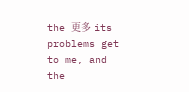the 更多 its problems get to me, and the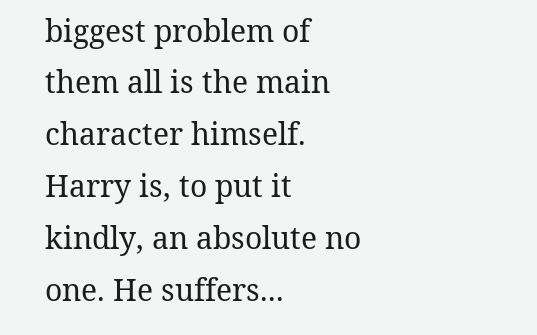biggest problem of them all is the main character himself. Harry is, to put it kindly, an absolute no one. He suffers...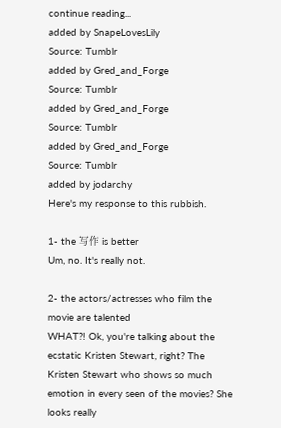continue reading...
added by SnapeLovesLily
Source: Tumblr
added by Gred_and_Forge
Source: Tumblr
added by Gred_and_Forge
Source: Tumblr
added by Gred_and_Forge
Source: Tumblr
added by jodarchy
Here's my response to this rubbish.

1- the 写作 is better
Um, no. It's really not.

2- the actors/actresses who film the movie are talented
WHAT?! Ok, you're talking about the ecstatic Kristen Stewart, right? The Kristen Stewart who shows so much emotion in every seen of the movies? She looks really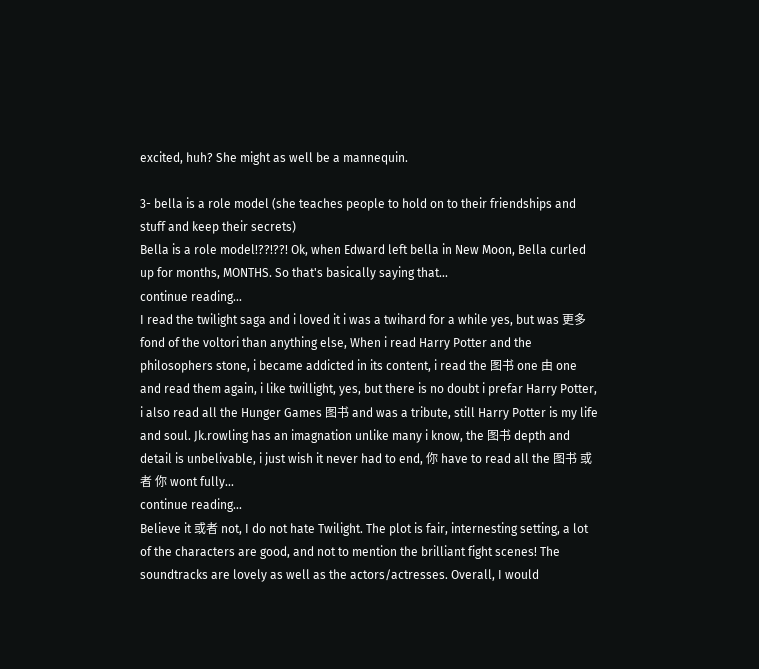excited, huh? She might as well be a mannequin.

3- bella is a role model (she teaches people to hold on to their friendships and stuff and keep their secrets)
Bella is a role model!??!??! Ok, when Edward left bella in New Moon, Bella curled up for months, MONTHS. So that's basically saying that...
continue reading...
I read the twilight saga and i loved it i was a twihard for a while yes, but was 更多 fond of the voltori than anything else, When i read Harry Potter and the philosophers stone, i became addicted in its content, i read the 图书 one 由 one and read them again, i like twillight, yes, but there is no doubt i prefar Harry Potter, i also read all the Hunger Games 图书 and was a tribute, still Harry Potter is my life and soul. Jk.rowling has an imagnation unlike many i know, the 图书 depth and detail is unbelivable, i just wish it never had to end, 你 have to read all the 图书 或者 你 wont fully...
continue reading...
Believe it 或者 not, I do not hate Twilight. The plot is fair, internesting setting, a lot of the characters are good, and not to mention the brilliant fight scenes! The soundtracks are lovely as well as the actors/actresses. Overall, I would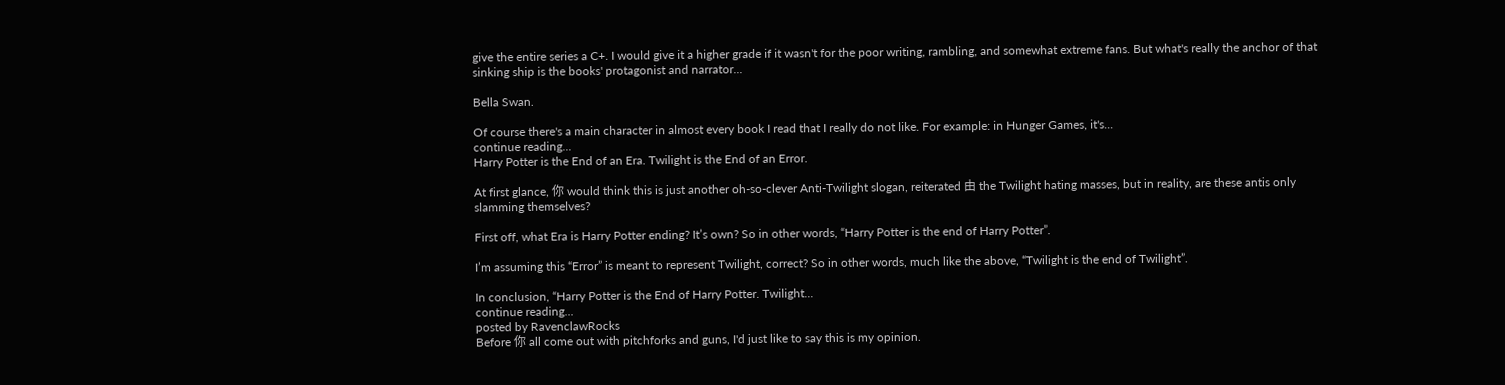give the entire series a C+. I would give it a higher grade if it wasn't for the poor writing, rambling, and somewhat extreme fans. But what's really the anchor of that sinking ship is the books' protagonist and narrator...

Bella Swan.

Of course there's a main character in almost every book I read that I really do not like. For example: in Hunger Games, it's...
continue reading...
Harry Potter is the End of an Era. Twilight is the End of an Error.

At first glance, 你 would think this is just another oh-so-clever Anti-Twilight slogan, reiterated 由 the Twilight hating masses, but in reality, are these antis only slamming themselves?

First off, what Era is Harry Potter ending? It’s own? So in other words, “Harry Potter is the end of Harry Potter”.

I’m assuming this “Error” is meant to represent Twilight, correct? So in other words, much like the above, “Twilight is the end of Twilight”.

In conclusion, “Harry Potter is the End of Harry Potter. Twilight...
continue reading...
posted by RavenclawRocks
Before 你 all come out with pitchforks and guns, I'd just like to say this is my opinion.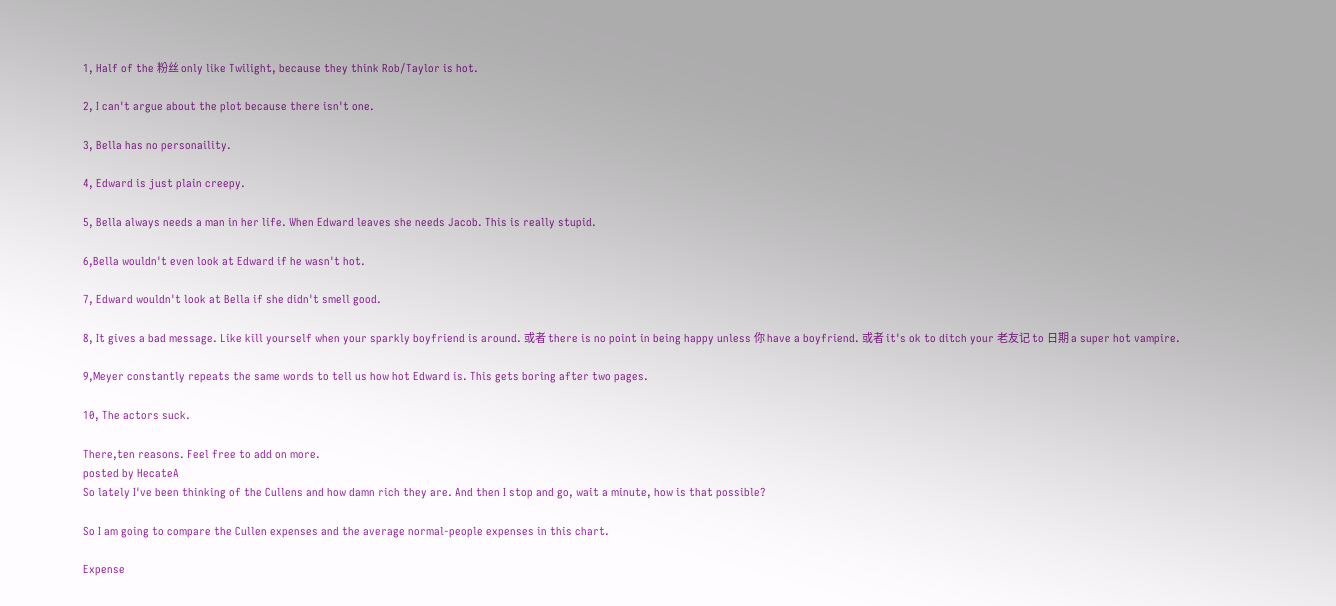1, Half of the 粉丝 only like Twilight, because they think Rob/Taylor is hot.

2, I can't argue about the plot because there isn't one.

3, Bella has no personaility.

4, Edward is just plain creepy.

5, Bella always needs a man in her life. When Edward leaves she needs Jacob. This is really stupid.

6,Bella wouldn't even look at Edward if he wasn't hot.

7, Edward wouldn't look at Bella if she didn't smell good.

8, It gives a bad message. Like kill yourself when your sparkly boyfriend is around. 或者 there is no point in being happy unless 你 have a boyfriend. 或者 it's ok to ditch your 老友记 to 日期 a super hot vampire.

9,Meyer constantly repeats the same words to tell us how hot Edward is. This gets boring after two pages.

10, The actors suck.

There,ten reasons. Feel free to add on more.
posted by HecateA
So lately I've been thinking of the Cullens and how damn rich they are. And then I stop and go, wait a minute, how is that possible?

So I am going to compare the Cullen expenses and the average normal-people expenses in this chart.

Expense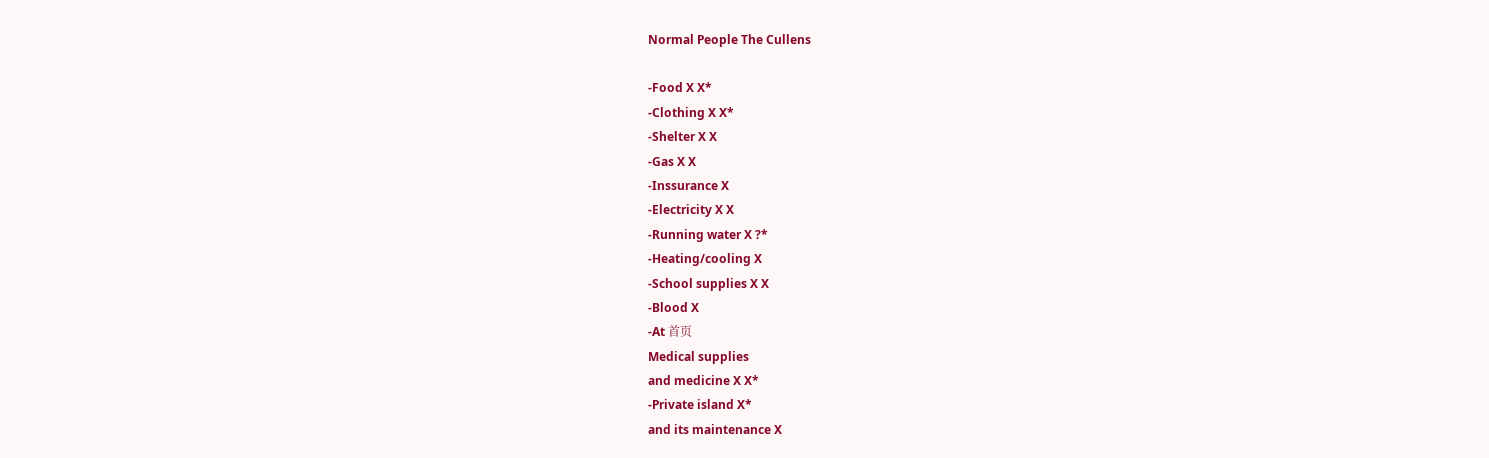Normal People The Cullens

-Food X X*
-Clothing X X*
-Shelter X X
-Gas X X
-Inssurance X
-Electricity X X
-Running water X ?*
-Heating/cooling X
-School supplies X X
-Blood X
-At 首页
Medical supplies
and medicine X X*
-Private island X*
and its maintenance X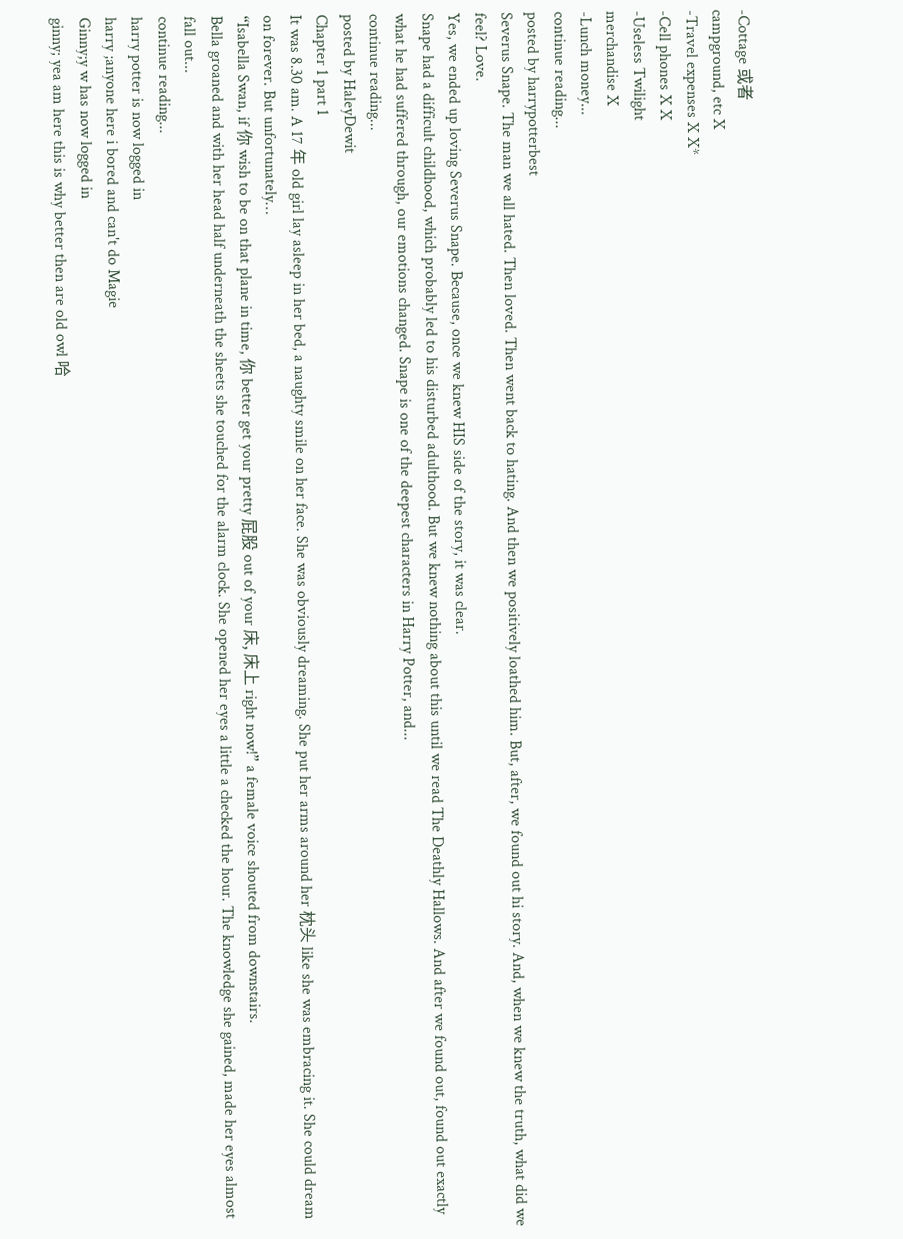-Cottage 或者
campground, etc X
-Travel expenses X X*
-Cell phones X X
-Useless Twilight
merchandise X
-Lunch money...
continue reading...
posted by harrypotterbest
Severus Snape. The man we all hated. Then loved. Then went back to hating. And then we positively loathed him. But, after, we found out hi story. And, when we knew the truth, what did we feel? Love.
Yes, we ended up loving Severus Snape. Because, once we knew HIS side of the story, it was clear.
Snape had a difficult childhood, which probably led to his disturbed adulthood. But we knew nothing about this until we read The Deathly Hallows. And after we found out, found out exactly what he had suffered through, our emotions changed. Snape is one of the deepest characters in Harry Potter, and...
continue reading...
posted by HaleyDewit
Chapter 1 part 1
It was 8.30 am. A 17 年 old girl lay asleep in her bed, a naughty smile on her face. She was obviously dreaming. She put her arms around her 枕头 like she was embracing it. She could dream on forever. But unfortunately…
“Isabella Swan, if 你 wish to be on that plane in time, 你 better get your pretty 屁股 out of your 床, 床上 right now!” a female voice shouted from downstairs.
Bella groaned and with her head half underneath the sheets she touched for the alarm clock. She opened her eyes a little a checked the hour. The knowledge she gained, made her eyes almost fall out...
continue reading...
harry potter is now logged in
harry ;anyone here i bored and can't do Magie
Ginny;y w has now logged in
ginny; yea am here this is why better then are old owl 哈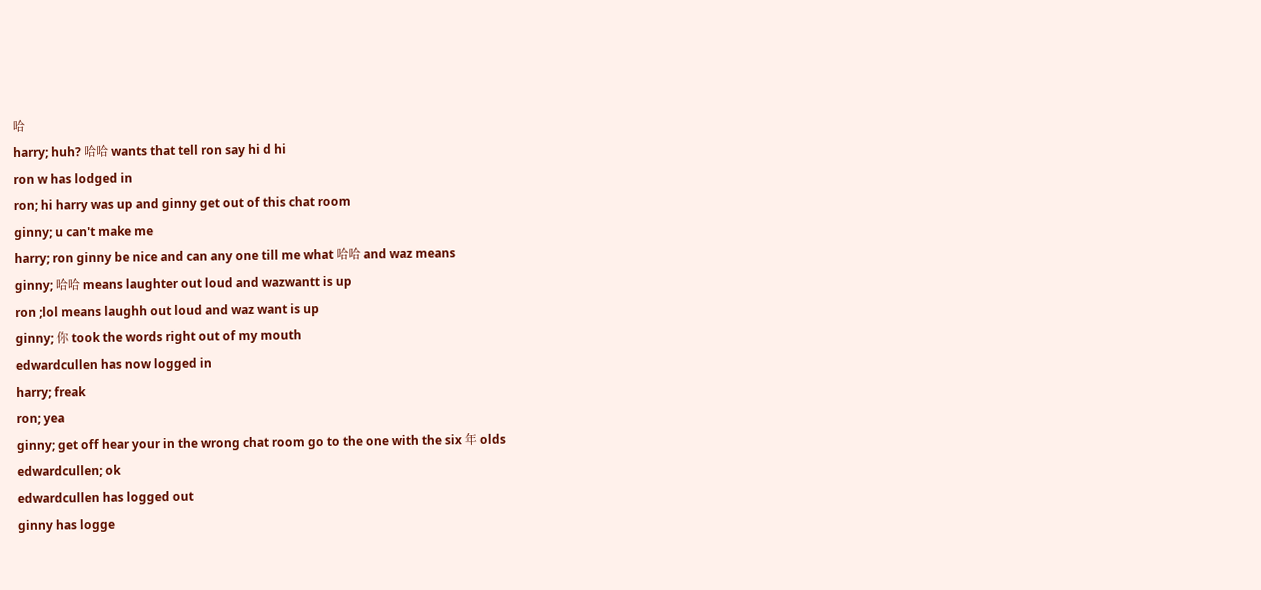哈
harry; huh? 哈哈 wants that tell ron say hi d hi
ron w has lodged in
ron; hi harry was up and ginny get out of this chat room
ginny; u can't make me
harry; ron ginny be nice and can any one till me what 哈哈 and waz means
ginny; 哈哈 means laughter out loud and wazwantt is up
ron ;lol means laughh out loud and waz want is up
ginny; 你 took the words right out of my mouth
edwardcullen has now logged in
harry; freak
ron; yea
ginny; get off hear your in the wrong chat room go to the one with the six 年 olds
edwardcullen; ok
edwardcullen has logged out
ginny has logge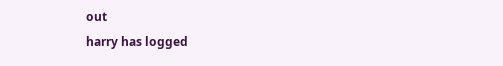out
harry has logged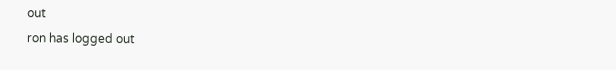out
ron has logged out